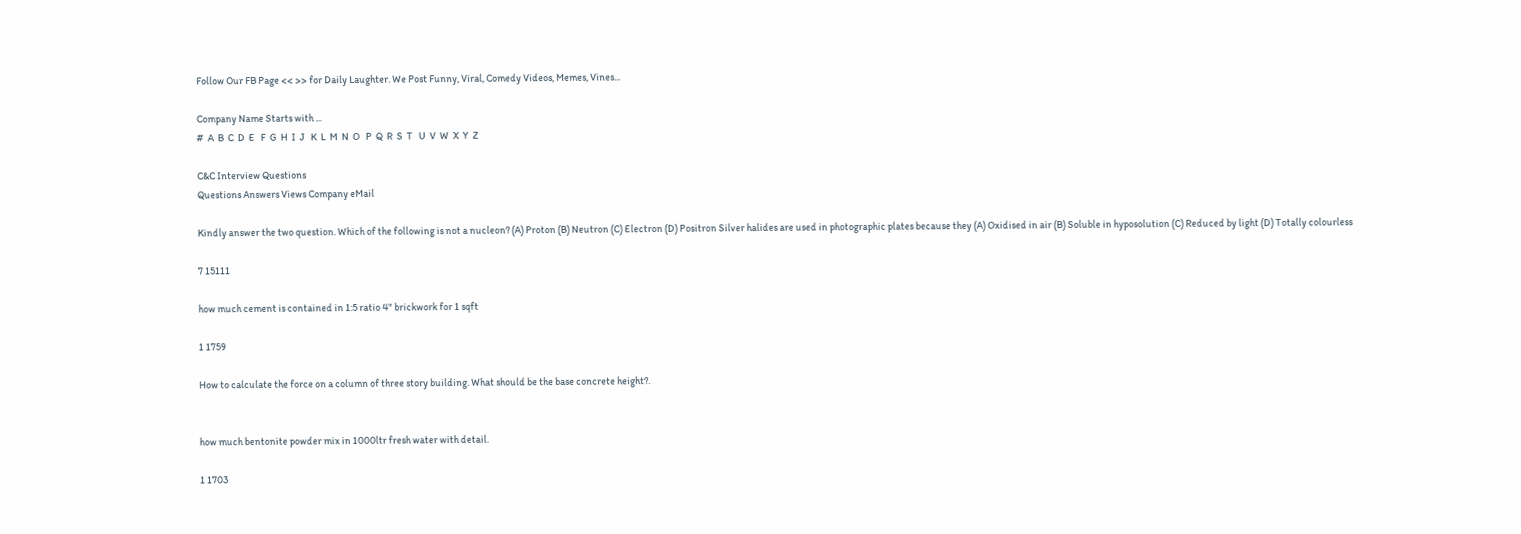Follow Our FB Page << >> for Daily Laughter. We Post Funny, Viral, Comedy Videos, Memes, Vines...

Company Name Starts with ...
#  A  B  C  D  E   F  G  H  I  J   K  L  M  N  O   P  Q  R  S  T   U  V  W  X  Y  Z

C&C Interview Questions
Questions Answers Views Company eMail

Kindly answer the two question. Which of the following is not a nucleon? (A) Proton (B) Neutron (C) Electron (D) Positron Silver halides are used in photographic plates because they (A) Oxidised in air (B) Soluble in hyposolution (C) Reduced by light (D) Totally colourless

7 15111

how much cement is contained in 1:5 ratio 4" brickwork for 1 sqft

1 1759

How to calculate the force on a column of three story building. What should be the base concrete height?.


how much bentonite powder mix in 1000ltr fresh water with detail.

1 1703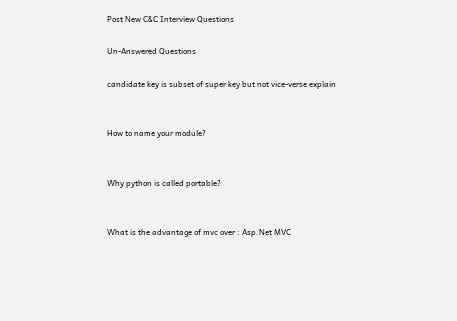Post New C&C Interview Questions

Un-Answered Questions

candidate key is subset of super key but not vice-verse explain


How to name your module?


Why python is called portable?


What is the advantage of mvc over : Asp.Net MVC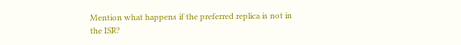Mention what happens if the preferred replica is not in the ISR?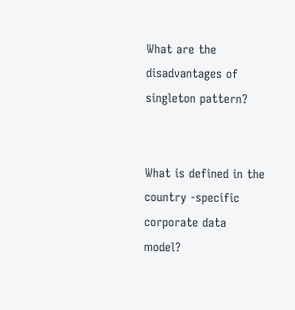What are the disadvantages of singleton pattern?


What is defined in the country -specific corporate data model?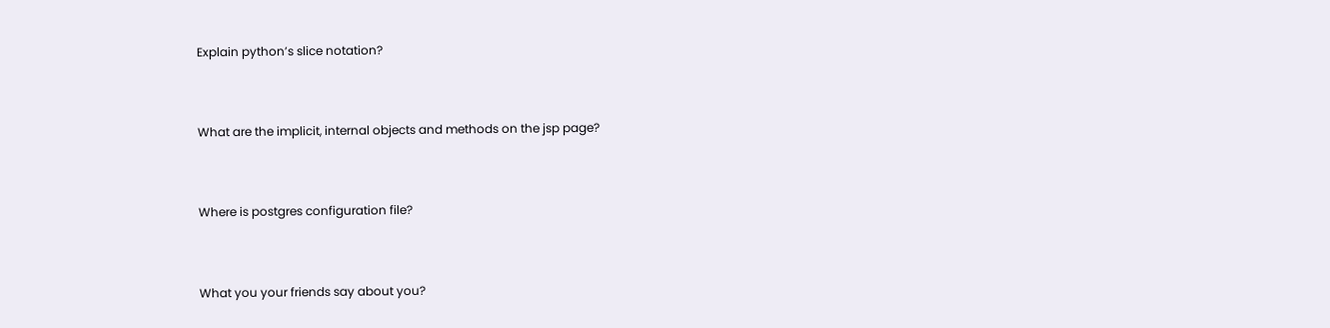Explain python’s slice notation?


What are the implicit, internal objects and methods on the jsp page?


Where is postgres configuration file?


What you your friends say about you?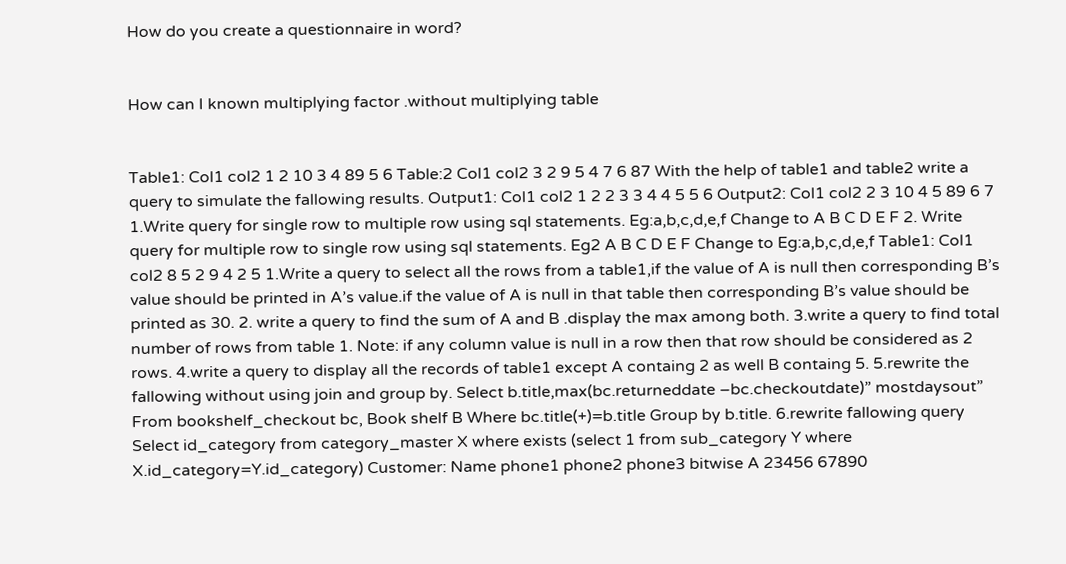How do you create a questionnaire in word?


How can I known multiplying factor .without multiplying table


Table1: Col1 col2 1 2 10 3 4 89 5 6 Table:2 Col1 col2 3 2 9 5 4 7 6 87 With the help of table1 and table2 write a query to simulate the fallowing results. Output1: Col1 col2 1 2 2 3 3 4 4 5 5 6 Output2: Col1 col2 2 3 10 4 5 89 6 7 1.Write query for single row to multiple row using sql statements. Eg:a,b,c,d,e,f Change to A B C D E F 2. Write query for multiple row to single row using sql statements. Eg2 A B C D E F Change to Eg:a,b,c,d,e,f Table1: Col1 col2 8 5 2 9 4 2 5 1.Write a query to select all the rows from a table1,if the value of A is null then corresponding B’s value should be printed in A’s value.if the value of A is null in that table then corresponding B’s value should be printed as 30. 2. write a query to find the sum of A and B .display the max among both. 3.write a query to find total number of rows from table 1. Note: if any column value is null in a row then that row should be considered as 2 rows. 4.write a query to display all the records of table1 except A containg 2 as well B containg 5. 5.rewrite the fallowing without using join and group by. Select b.title,max(bc.returneddate –bc.checkoutdate)” mostdaysout” From bookshelf_checkout bc, Book shelf B Where bc.title(+)=b.title Group by b.title. 6.rewrite fallowing query Select id_category from category_master X where exists (select 1 from sub_category Y where X.id_category=Y.id_category) Customer: Name phone1 phone2 phone3 bitwise A 23456 67890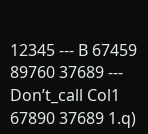12345 --- B 67459 89760 37689 --- Don’t_call Col1 67890 37689 1.q)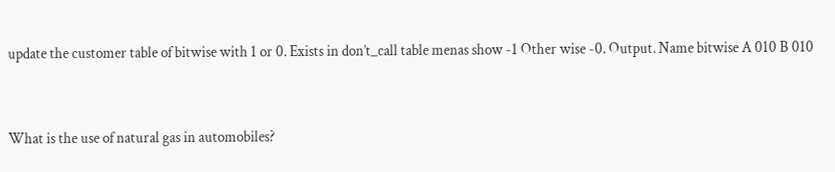update the customer table of bitwise with 1 or 0. Exists in don’t_call table menas show -1 Other wise -0. Output. Name bitwise A 010 B 010


What is the use of natural gas in automobiles?